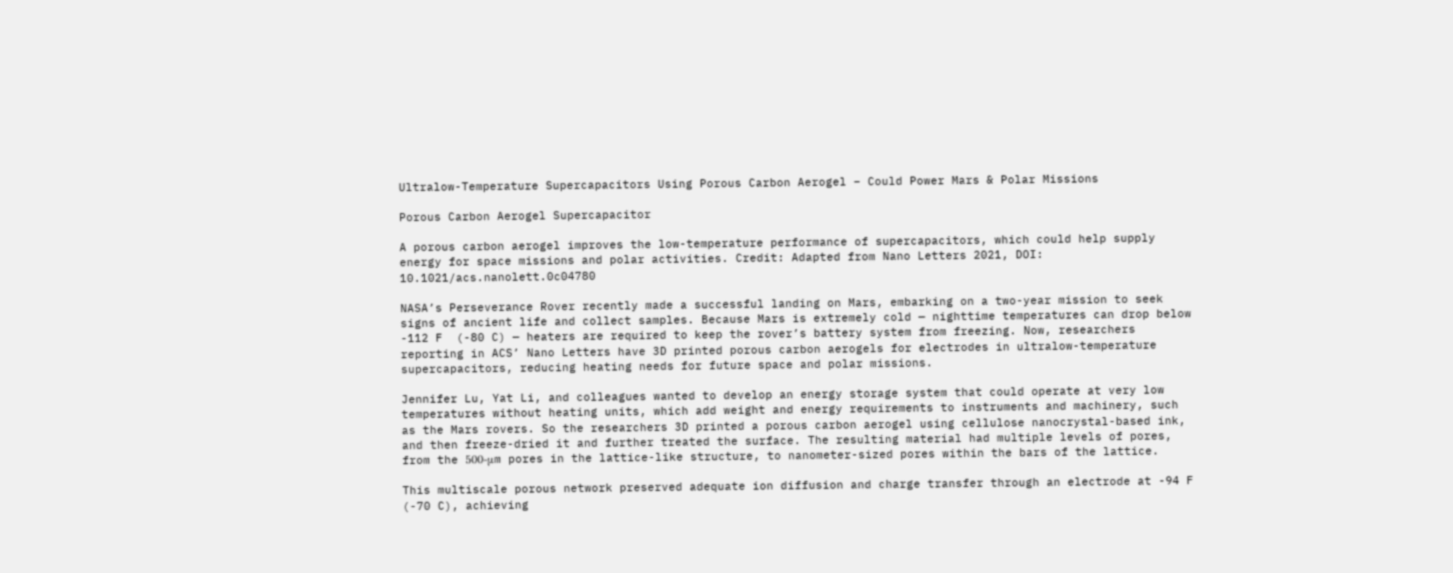Ultralow-Temperature Supercapacitors Using Porous Carbon Aerogel – Could Power Mars & Polar Missions

Porous Carbon Aerogel Supercapacitor

A porous carbon aerogel improves the low-temperature performance of supercapacitors, which could help supply energy for space missions and polar activities. Credit: Adapted from Nano Letters 2021, DOI: 10.1021/acs.nanolett.0c04780

NASA’s Perseverance Rover recently made a successful landing on Mars, embarking on a two-year mission to seek signs of ancient life and collect samples. Because Mars is extremely cold — nighttime temperatures can drop below -112 F  (-80 C) — heaters are required to keep the rover’s battery system from freezing. Now, researchers reporting in ACS’ Nano Letters have 3D printed porous carbon aerogels for electrodes in ultralow-temperature supercapacitors, reducing heating needs for future space and polar missions.

Jennifer Lu, Yat Li, and colleagues wanted to develop an energy storage system that could operate at very low temperatures without heating units, which add weight and energy requirements to instruments and machinery, such as the Mars rovers. So the researchers 3D printed a porous carbon aerogel using cellulose nanocrystal-based ink, and then freeze-dried it and further treated the surface. The resulting material had multiple levels of pores, from the 500-μm pores in the lattice-like structure, to nanometer-sized pores within the bars of the lattice.

This multiscale porous network preserved adequate ion diffusion and charge transfer through an electrode at -94 F (-70 C), achieving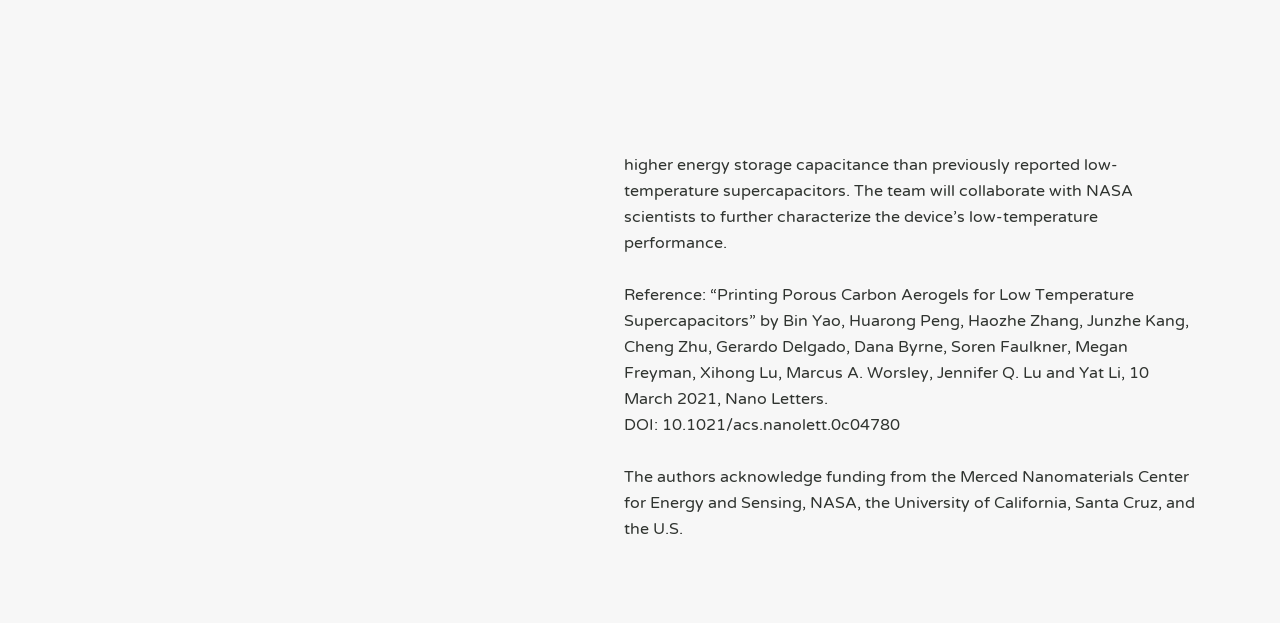higher energy storage capacitance than previously reported low-temperature supercapacitors. The team will collaborate with NASA scientists to further characterize the device’s low-temperature performance.

Reference: “Printing Porous Carbon Aerogels for Low Temperature Supercapacitors” by Bin Yao, Huarong Peng, Haozhe Zhang, Junzhe Kang, Cheng Zhu, Gerardo Delgado, Dana Byrne, Soren Faulkner, Megan Freyman, Xihong Lu, Marcus A. Worsley, Jennifer Q. Lu and Yat Li, 10 March 2021, Nano Letters.
DOI: 10.1021/acs.nanolett.0c04780

The authors acknowledge funding from the Merced Nanomaterials Center for Energy and Sensing, NASA, the University of California, Santa Cruz, and the U.S.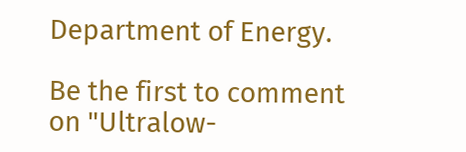Department of Energy.

Be the first to comment on "Ultralow-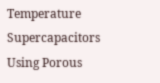Temperature Supercapacitors Using Porous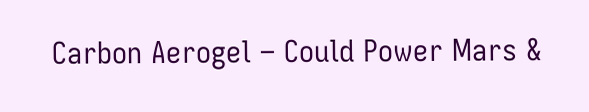Carbon Aerogel – Could Power Mars &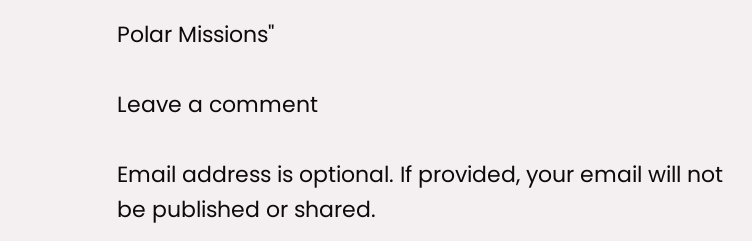Polar Missions"

Leave a comment

Email address is optional. If provided, your email will not be published or shared.